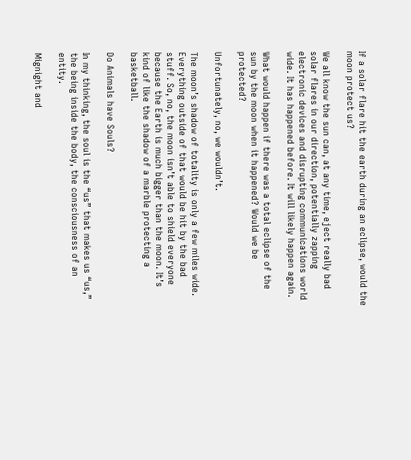If a solar flare hit the earth during an eclipse, would the moon protect us?

We all know the sun can, at any time, eject really bad solar flares in our direction, potentially zapping electronic devices and disrupting communications world wide. It has happened before. It will likely happen again.

What would happen if there was a total eclipse of the sun by the moon when it happened? Would we be protected?

Unfortunately, no, we wouldn’t.

The moon’s shadow of totality is only a few miles wide. Everything outside of that would be hit by the bad stuff. So, no, the moon isn’t able to shield everyone because the Earth is much bigger than the moon. It’s kind of like the shadow of a marble protecting a basketball.

Do Animals have Souls?

In my thinking, the soul is the “us” that makes us “us,” the being inside the body, the consciousness of an entity.

Mignight and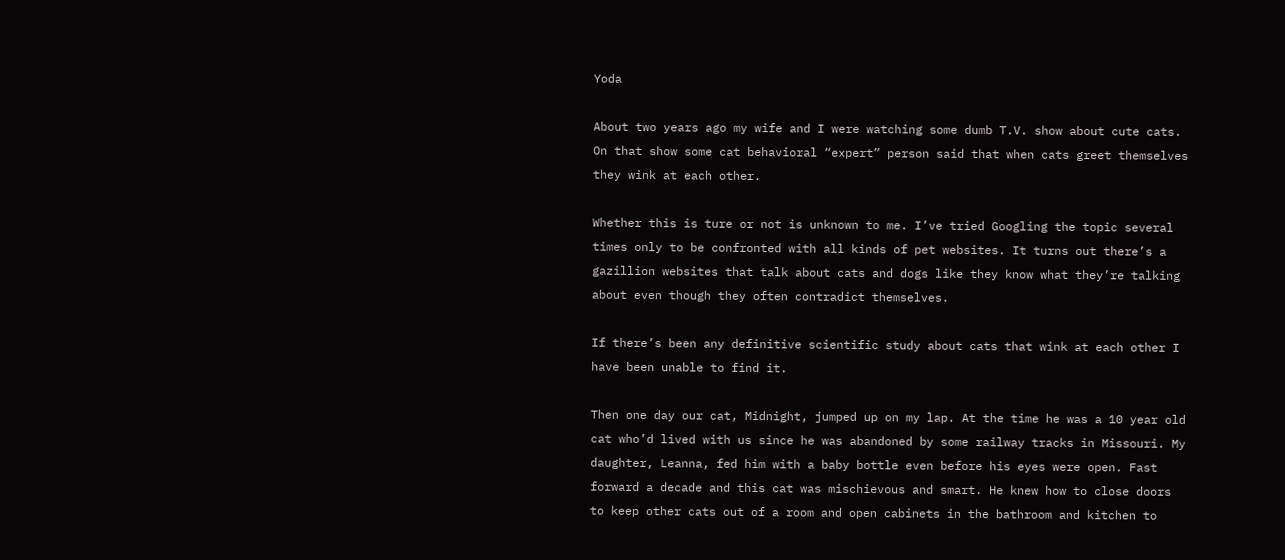Yoda

About two years ago my wife and I were watching some dumb T.V. show about cute cats. On that show some cat behavioral “expert” person said that when cats greet themselves they wink at each other.

Whether this is ture or not is unknown to me. I’ve tried Googling the topic several times only to be confronted with all kinds of pet websites. It turns out there’s a gazillion websites that talk about cats and dogs like they know what they’re talking about even though they often contradict themselves.

If there’s been any definitive scientific study about cats that wink at each other I have been unable to find it.

Then one day our cat, Midnight, jumped up on my lap. At the time he was a 10 year old cat who’d lived with us since he was abandoned by some railway tracks in Missouri. My daughter, Leanna, fed him with a baby bottle even before his eyes were open. Fast forward a decade and this cat was mischievous and smart. He knew how to close doors to keep other cats out of a room and open cabinets in the bathroom and kitchen to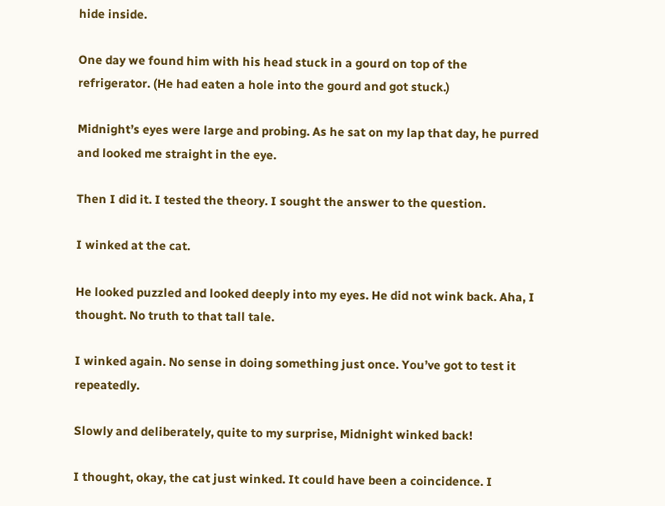hide inside.

One day we found him with his head stuck in a gourd on top of the refrigerator. (He had eaten a hole into the gourd and got stuck.)

Midnight’s eyes were large and probing. As he sat on my lap that day, he purred and looked me straight in the eye.

Then I did it. I tested the theory. I sought the answer to the question.

I winked at the cat.

He looked puzzled and looked deeply into my eyes. He did not wink back. Aha, I thought. No truth to that tall tale.

I winked again. No sense in doing something just once. You’ve got to test it repeatedly.

Slowly and deliberately, quite to my surprise, Midnight winked back!

I thought, okay, the cat just winked. It could have been a coincidence. I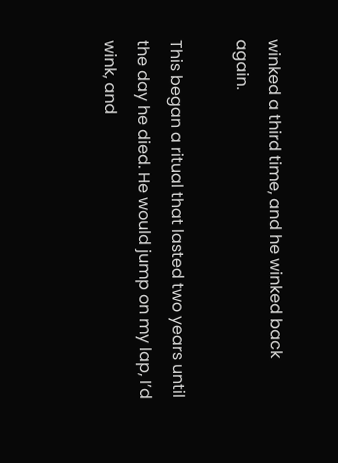winked a third time, and he winked back again.

This began a ritual that lasted two years until the day he died. He would jump on my lap, I’d wink, and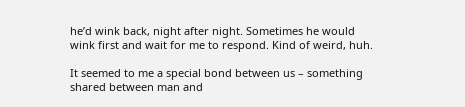he’d wink back, night after night. Sometimes he would wink first and wait for me to respond. Kind of weird, huh.

It seemed to me a special bond between us – something shared between man and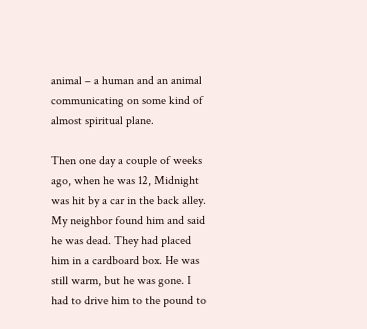animal – a human and an animal communicating on some kind of almost spiritual plane.

Then one day a couple of weeks ago, when he was 12, Midnight was hit by a car in the back alley. My neighbor found him and said he was dead. They had placed him in a cardboard box. He was still warm, but he was gone. I had to drive him to the pound to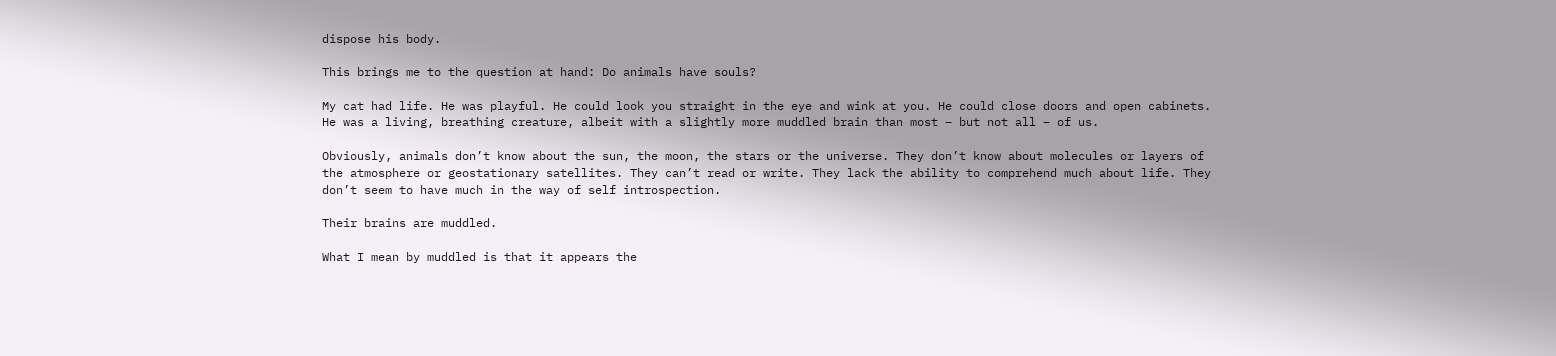dispose his body.

This brings me to the question at hand: Do animals have souls?

My cat had life. He was playful. He could look you straight in the eye and wink at you. He could close doors and open cabinets. He was a living, breathing creature, albeit with a slightly more muddled brain than most – but not all – of us.

Obviously, animals don’t know about the sun, the moon, the stars or the universe. They don’t know about molecules or layers of the atmosphere or geostationary satellites. They can’t read or write. They lack the ability to comprehend much about life. They don’t seem to have much in the way of self introspection.

Their brains are muddled.

What I mean by muddled is that it appears the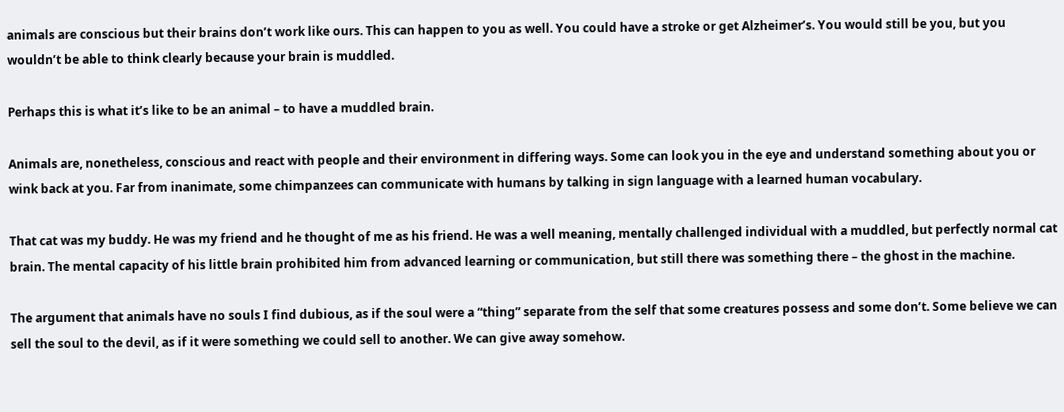animals are conscious but their brains don’t work like ours. This can happen to you as well. You could have a stroke or get Alzheimer’s. You would still be you, but you wouldn’t be able to think clearly because your brain is muddled.

Perhaps this is what it’s like to be an animal – to have a muddled brain.

Animals are, nonetheless, conscious and react with people and their environment in differing ways. Some can look you in the eye and understand something about you or wink back at you. Far from inanimate, some chimpanzees can communicate with humans by talking in sign language with a learned human vocabulary.

That cat was my buddy. He was my friend and he thought of me as his friend. He was a well meaning, mentally challenged individual with a muddled, but perfectly normal cat brain. The mental capacity of his little brain prohibited him from advanced learning or communication, but still there was something there – the ghost in the machine.

The argument that animals have no souls I find dubious, as if the soul were a “thing” separate from the self that some creatures possess and some don’t. Some believe we can sell the soul to the devil, as if it were something we could sell to another. We can give away somehow.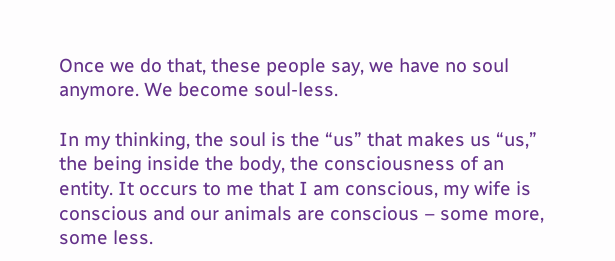Once we do that, these people say, we have no soul anymore. We become soul-less.

In my thinking, the soul is the “us” that makes us “us,” the being inside the body, the consciousness of an entity. It occurs to me that I am conscious, my wife is conscious and our animals are conscious – some more, some less.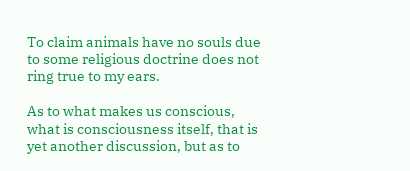To claim animals have no souls due to some religious doctrine does not ring true to my ears.

As to what makes us conscious, what is consciousness itself, that is yet another discussion, but as to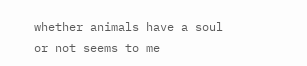whether animals have a soul or not seems to me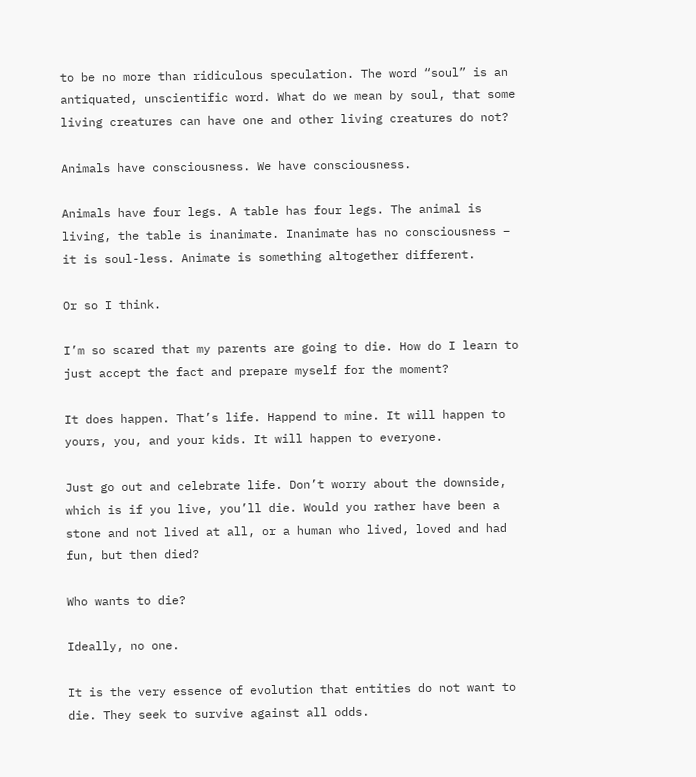to be no more than ridiculous speculation. The word “soul” is an antiquated, unscientific word. What do we mean by soul, that some living creatures can have one and other living creatures do not?

Animals have consciousness. We have consciousness.

Animals have four legs. A table has four legs. The animal is living, the table is inanimate. Inanimate has no consciousness – it is soul-less. Animate is something altogether different.

Or so I think.

I’m so scared that my parents are going to die. How do I learn to just accept the fact and prepare myself for the moment?

It does happen. That’s life. Happend to mine. It will happen to yours, you, and your kids. It will happen to everyone.

Just go out and celebrate life. Don’t worry about the downside, which is if you live, you’ll die. Would you rather have been a stone and not lived at all, or a human who lived, loved and had fun, but then died?

Who wants to die?

Ideally, no one.

It is the very essence of evolution that entities do not want to die. They seek to survive against all odds.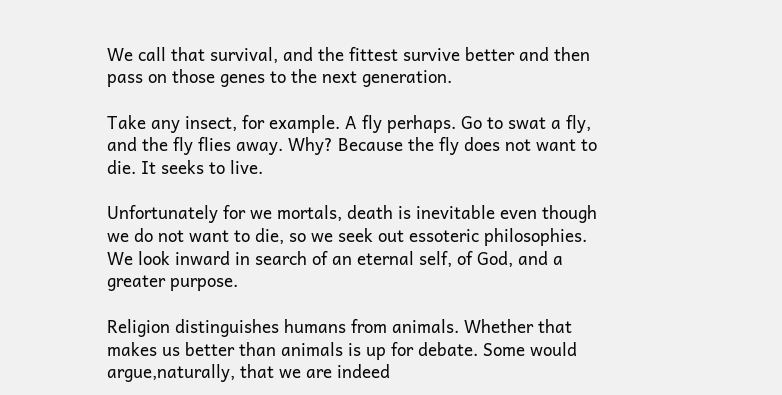We call that survival, and the fittest survive better and then pass on those genes to the next generation.

Take any insect, for example. A fly perhaps. Go to swat a fly,  and the fly flies away. Why? Because the fly does not want to die. It seeks to live.

Unfortunately for we mortals, death is inevitable even though we do not want to die, so we seek out essoteric philosophies. We look inward in search of an eternal self, of God, and a greater purpose.

Religion distinguishes humans from animals. Whether that makes us better than animals is up for debate. Some would argue,naturally, that we are indeed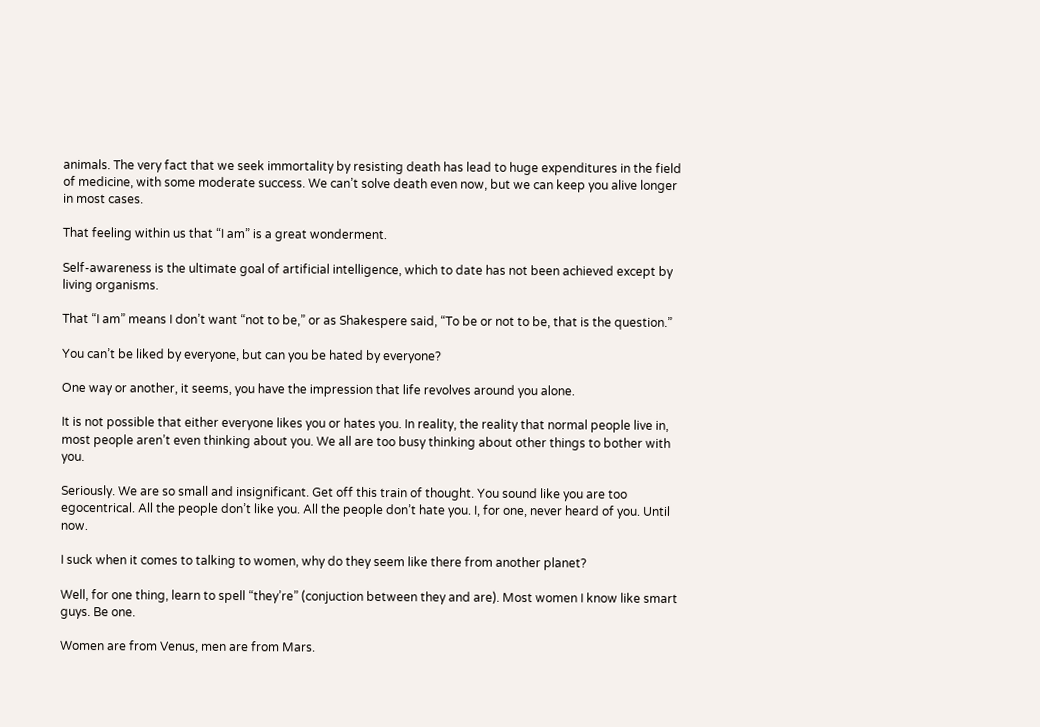animals. The very fact that we seek immortality by resisting death has lead to huge expenditures in the field of medicine, with some moderate success. We can’t solve death even now, but we can keep you alive longer in most cases.

That feeling within us that “I am” is a great wonderment.

Self-awareness is the ultimate goal of artificial intelligence, which to date has not been achieved except by living organisms.

That “I am” means I don’t want “not to be,” or as Shakespere said, “To be or not to be, that is the question.”

You can’t be liked by everyone, but can you be hated by everyone?

One way or another, it seems, you have the impression that life revolves around you alone.

It is not possible that either everyone likes you or hates you. In reality, the reality that normal people live in, most people aren’t even thinking about you. We all are too busy thinking about other things to bother with you.

Seriously. We are so small and insignificant. Get off this train of thought. You sound like you are too egocentrical. All the people don’t like you. All the people don’t hate you. I, for one, never heard of you. Until now.

I suck when it comes to talking to women, why do they seem like there from another planet?

Well, for one thing, learn to spell “they’re” (conjuction between they and are). Most women I know like smart guys. Be one.

Women are from Venus, men are from Mars.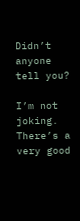Didn’t anyone tell you?

I’m not joking. There’s a very good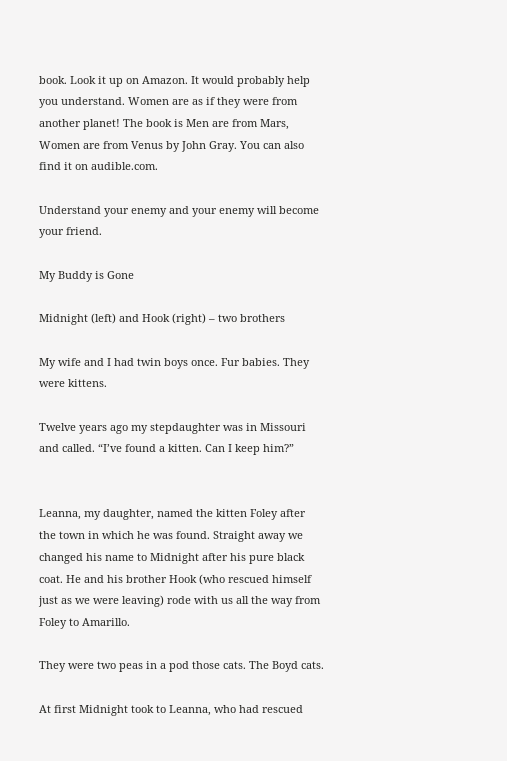book. Look it up on Amazon. It would probably help you understand. Women are as if they were from another planet! The book is Men are from Mars, Women are from Venus by John Gray. You can also find it on audible.com.

Understand your enemy and your enemy will become your friend.

My Buddy is Gone

Midnight (left) and Hook (right) – two brothers

My wife and I had twin boys once. Fur babies. They were kittens.

Twelve years ago my stepdaughter was in Missouri and called. “I’ve found a kitten. Can I keep him?”


Leanna, my daughter, named the kitten Foley after the town in which he was found. Straight away we changed his name to Midnight after his pure black coat. He and his brother Hook (who rescued himself just as we were leaving) rode with us all the way from Foley to Amarillo.

They were two peas in a pod those cats. The Boyd cats.

At first Midnight took to Leanna, who had rescued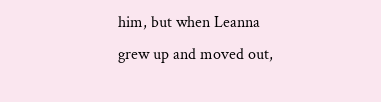him, but when Leanna grew up and moved out,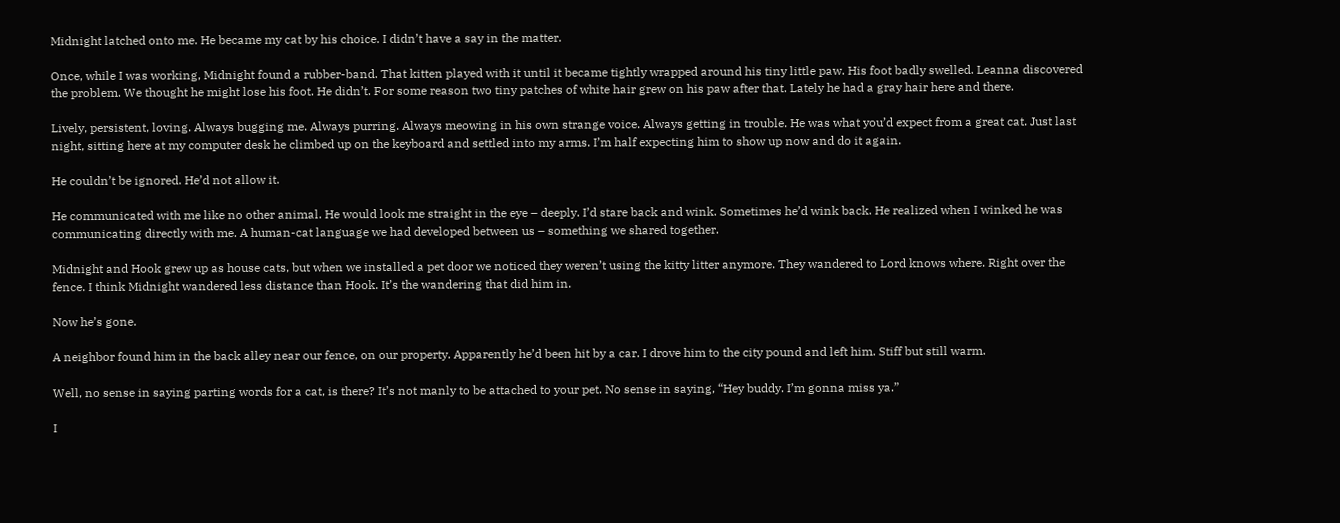Midnight latched onto me. He became my cat by his choice. I didn’t have a say in the matter.

Once, while I was working, Midnight found a rubber-band. That kitten played with it until it became tightly wrapped around his tiny little paw. His foot badly swelled. Leanna discovered the problem. We thought he might lose his foot. He didn’t. For some reason two tiny patches of white hair grew on his paw after that. Lately he had a gray hair here and there.

Lively, persistent, loving. Always bugging me. Always purring. Always meowing in his own strange voice. Always getting in trouble. He was what you’d expect from a great cat. Just last night, sitting here at my computer desk he climbed up on the keyboard and settled into my arms. I’m half expecting him to show up now and do it again.

He couldn’t be ignored. He’d not allow it.

He communicated with me like no other animal. He would look me straight in the eye – deeply. I’d stare back and wink. Sometimes he’d wink back. He realized when I winked he was communicating directly with me. A human-cat language we had developed between us – something we shared together.

Midnight and Hook grew up as house cats, but when we installed a pet door we noticed they weren’t using the kitty litter anymore. They wandered to Lord knows where. Right over the fence. I think Midnight wandered less distance than Hook. It’s the wandering that did him in.

Now he’s gone.

A neighbor found him in the back alley near our fence, on our property. Apparently he’d been hit by a car. I drove him to the city pound and left him. Stiff but still warm.

Well, no sense in saying parting words for a cat, is there? It’s not manly to be attached to your pet. No sense in saying, “Hey buddy. I’m gonna miss ya.”

I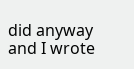did anyway and I wrote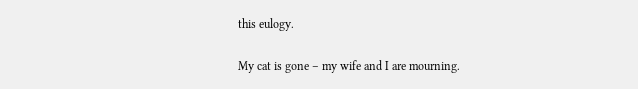this eulogy.

My cat is gone – my wife and I are mourning.